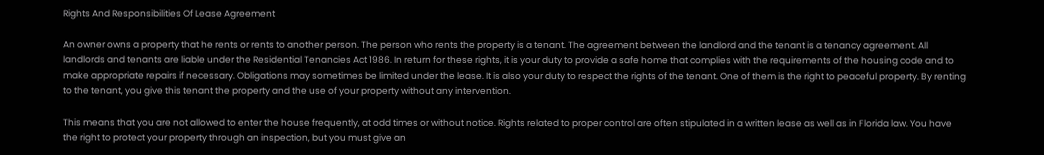Rights And Responsibilities Of Lease Agreement

An owner owns a property that he rents or rents to another person. The person who rents the property is a tenant. The agreement between the landlord and the tenant is a tenancy agreement. All landlords and tenants are liable under the Residential Tenancies Act 1986. In return for these rights, it is your duty to provide a safe home that complies with the requirements of the housing code and to make appropriate repairs if necessary. Obligations may sometimes be limited under the lease. It is also your duty to respect the rights of the tenant. One of them is the right to peaceful property. By renting to the tenant, you give this tenant the property and the use of your property without any intervention.

This means that you are not allowed to enter the house frequently, at odd times or without notice. Rights related to proper control are often stipulated in a written lease as well as in Florida law. You have the right to protect your property through an inspection, but you must give an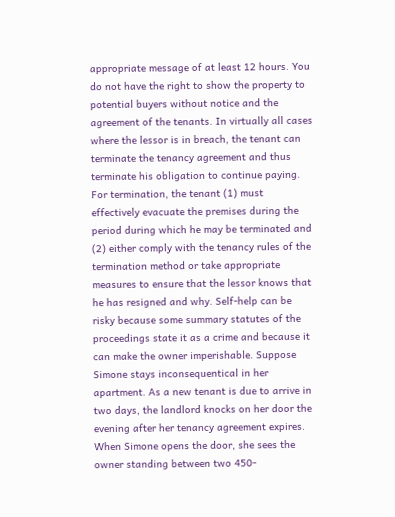appropriate message of at least 12 hours. You do not have the right to show the property to potential buyers without notice and the agreement of the tenants. In virtually all cases where the lessor is in breach, the tenant can terminate the tenancy agreement and thus terminate his obligation to continue paying. For termination, the tenant (1) must effectively evacuate the premises during the period during which he may be terminated and (2) either comply with the tenancy rules of the termination method or take appropriate measures to ensure that the lessor knows that he has resigned and why. Self-help can be risky because some summary statutes of the proceedings state it as a crime and because it can make the owner imperishable. Suppose Simone stays inconsequentical in her apartment. As a new tenant is due to arrive in two days, the landlord knocks on her door the evening after her tenancy agreement expires. When Simone opens the door, she sees the owner standing between two 450-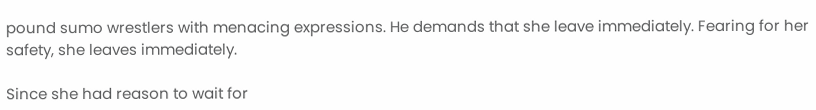pound sumo wrestlers with menacing expressions. He demands that she leave immediately. Fearing for her safety, she leaves immediately.

Since she had reason to wait for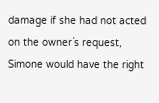damage if she had not acted on the owner`s request, Simone would have the right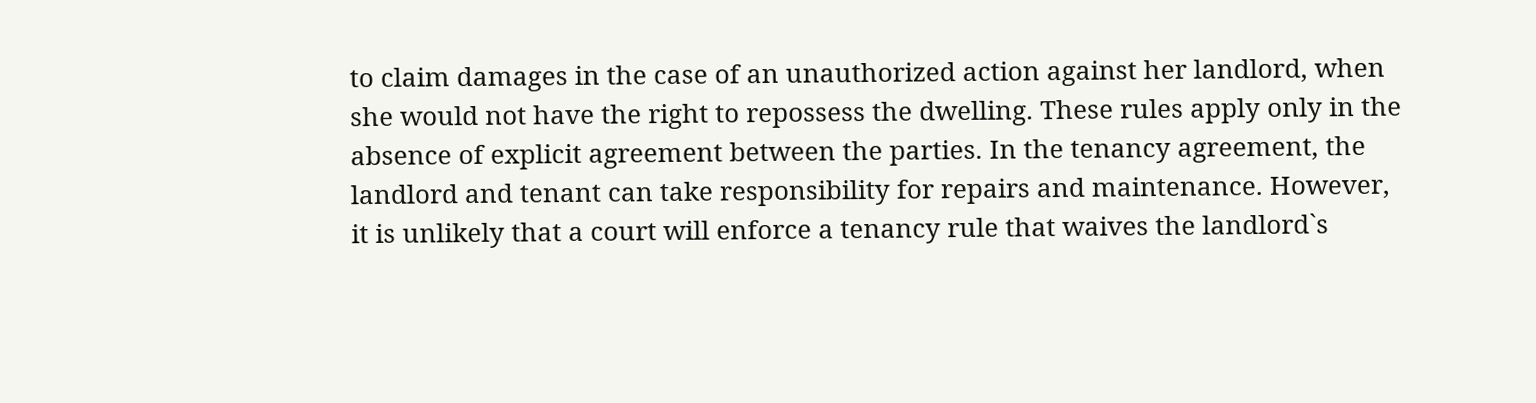to claim damages in the case of an unauthorized action against her landlord, when she would not have the right to repossess the dwelling. These rules apply only in the absence of explicit agreement between the parties. In the tenancy agreement, the landlord and tenant can take responsibility for repairs and maintenance. However, it is unlikely that a court will enforce a tenancy rule that waives the landlord`s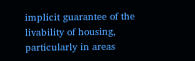implicit guarantee of the livability of housing, particularly in areas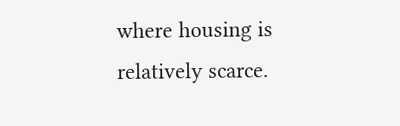where housing is relatively scarce.